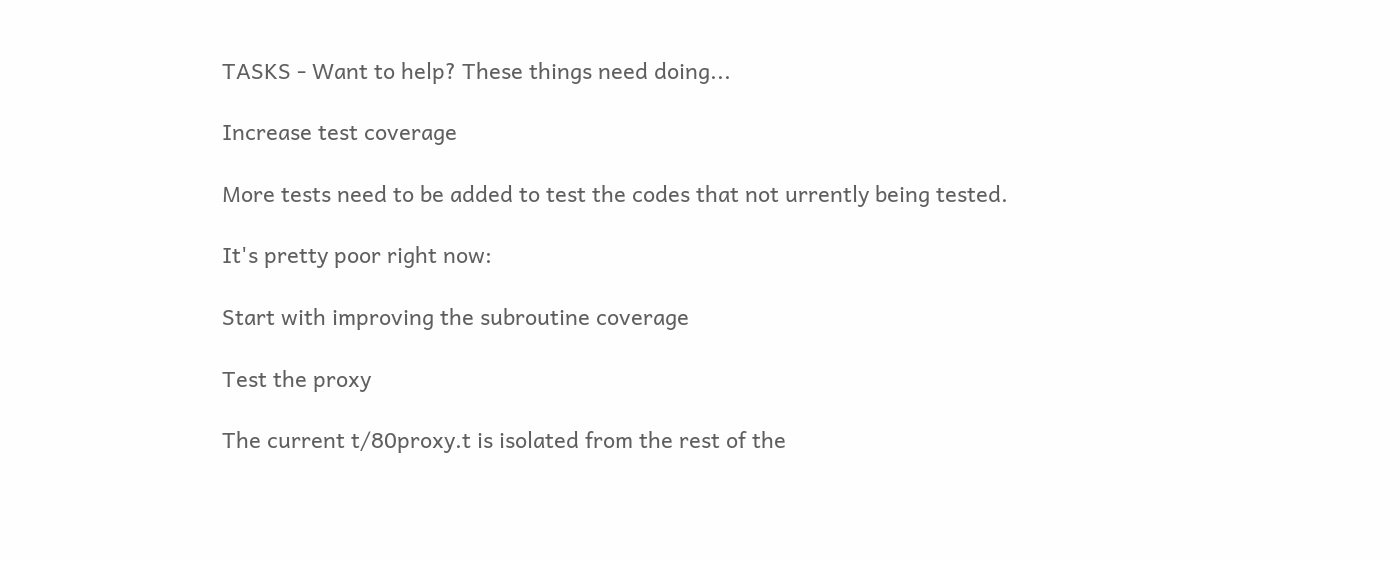TASKS - Want to help? These things need doing...

Increase test coverage

More tests need to be added to test the codes that not urrently being tested.

It's pretty poor right now:

Start with improving the subroutine coverage

Test the proxy

The current t/80proxy.t is isolated from the rest of the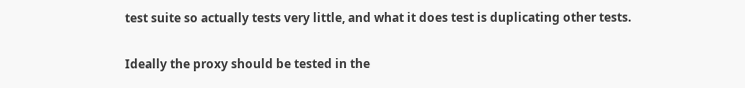test suite so actually tests very little, and what it does test is duplicating other tests.

Ideally the proxy should be tested in the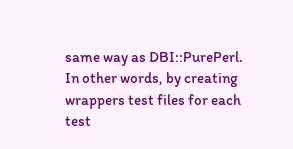same way as DBI::PurePerl. In other words, by creating wrappers test files for each test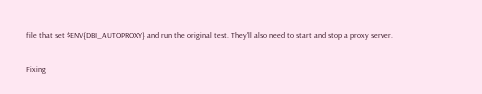file that set $ENV{DBI_AUTOPROXY} and run the original test. They'll also need to start and stop a proxy server.

Fixing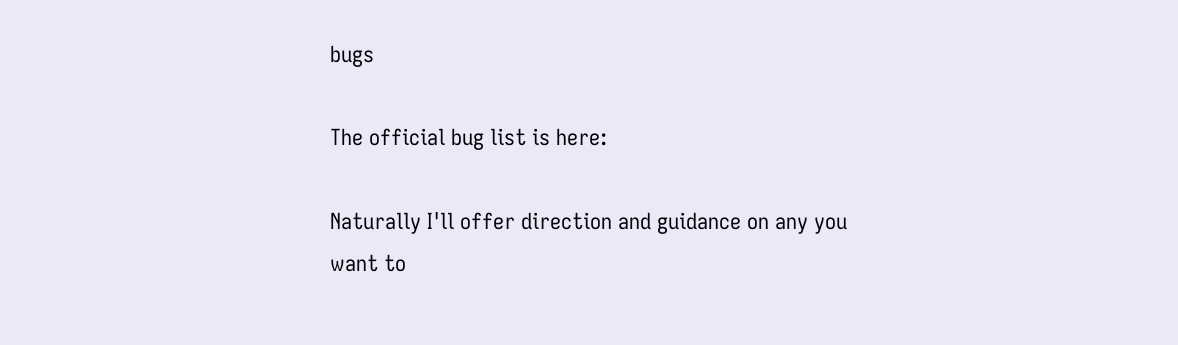bugs

The official bug list is here:

Naturally I'll offer direction and guidance on any you want to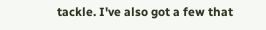tackle. I've also got a few that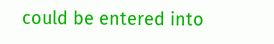could be entered into